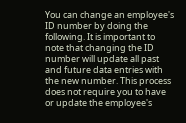You can change an employee's ID number by doing the following. It is important to note that changing the ID number will update all past and future data entries with the new number. This process does not require you to have or update the employee's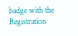badge with the Registration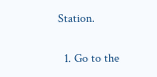Station.

  1. Go to the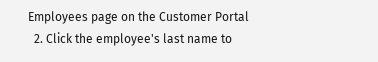Employees page on the Customer Portal
  2. Click the employee's last name to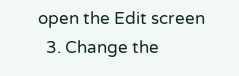open the Edit screen
  3. Change the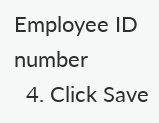Employee ID number
  4. Click Save